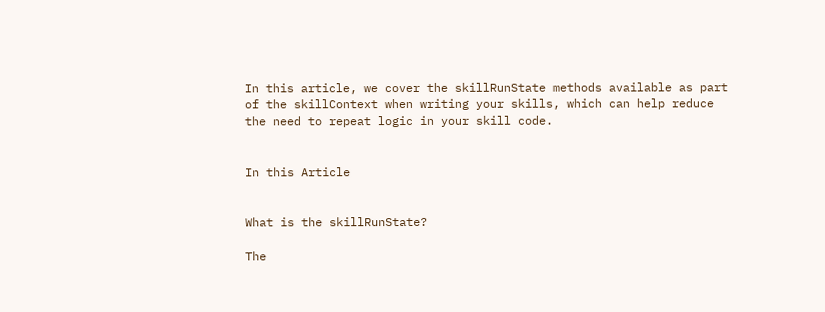In this article, we cover the skillRunState methods available as part of the skillContext when writing your skills, which can help reduce the need to repeat logic in your skill code.


In this Article


What is the skillRunState?

The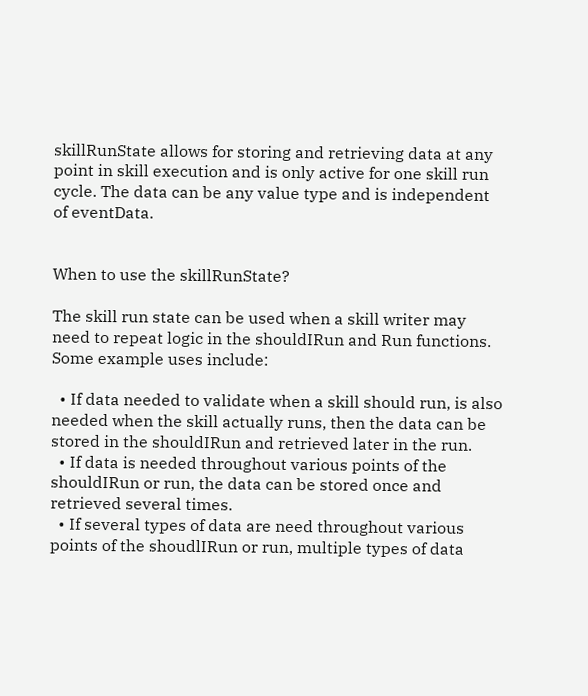skillRunState allows for storing and retrieving data at any point in skill execution and is only active for one skill run cycle. The data can be any value type and is independent of eventData.


When to use the skillRunState?

The skill run state can be used when a skill writer may need to repeat logic in the shouldIRun and Run functions. Some example uses include:

  • If data needed to validate when a skill should run, is also needed when the skill actually runs, then the data can be stored in the shouldIRun and retrieved later in the run.
  • If data is needed throughout various points of the shouldIRun or run, the data can be stored once and retrieved several times.
  • If several types of data are need throughout various points of the shoudlIRun or run, multiple types of data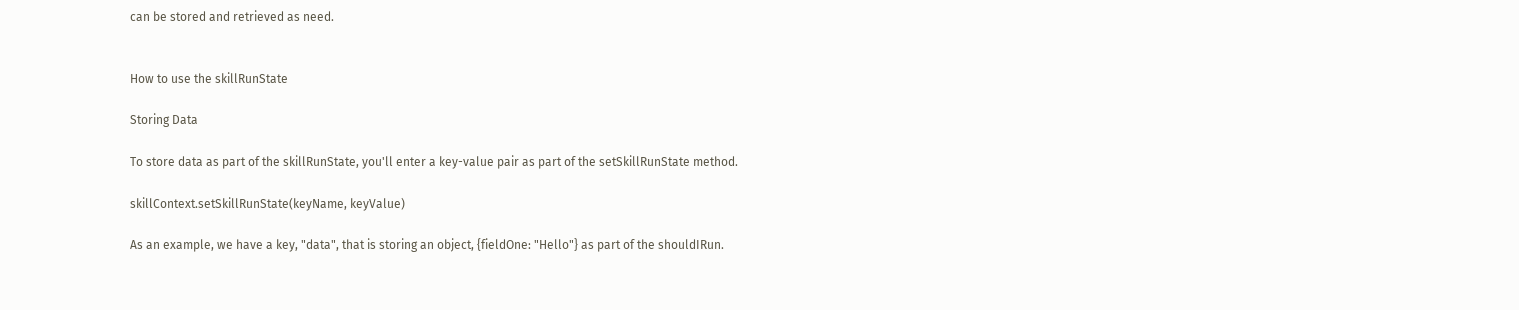can be stored and retrieved as need.


How to use the skillRunState

Storing Data

To store data as part of the skillRunState, you'll enter a key-value pair as part of the setSkillRunState method.

skillContext.setSkillRunState(keyName, keyValue)

As an example, we have a key, "data", that is storing an object, {fieldOne: "Hello"} as part of the shouldIRun.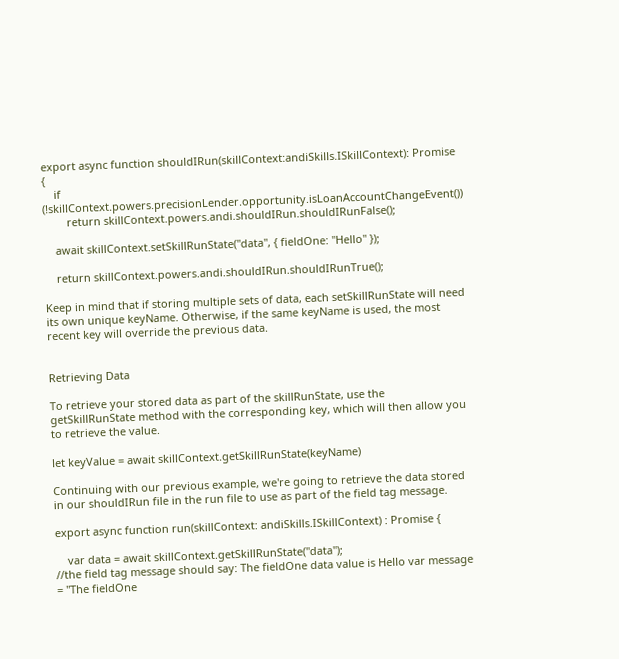export async function shouldIRun(skillContext:andiSkills.ISkillContext): Promise {
    if (!skillContext.powers.precisionLender.opportunity.isLoanAccountChangeEvent())
        return skillContext.powers.andi.shouldIRun.shouldIRunFalse();

    await skillContext.setSkillRunState("data", { fieldOne: "Hello" });

    return skillContext.powers.andi.shouldIRun.shouldIRunTrue();

Keep in mind that if storing multiple sets of data, each setSkillRunState will need its own unique keyName. Otherwise, if the same keyName is used, the most recent key will override the previous data.


Retrieving Data

To retrieve your stored data as part of the skillRunState, use the getSkillRunState method with the corresponding key, which will then allow you to retrieve the value.

let keyValue = await skillContext.getSkillRunState(keyName)

Continuing with our previous example, we're going to retrieve the data stored in our shouldIRun file in the run file to use as part of the field tag message.

export async function run(skillContext: andiSkills.ISkillContext) : Promise {

    var data = await skillContext.getSkillRunState("data");
//the field tag message should say: The fieldOne data value is Hello var message = "The fieldOne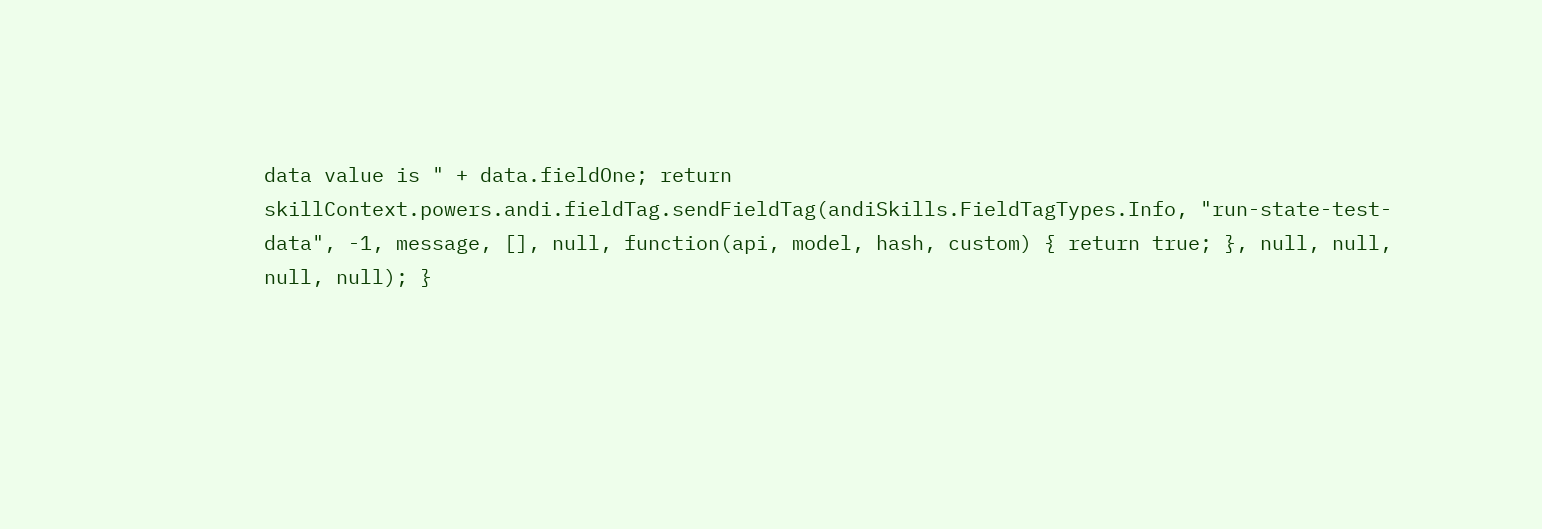data value is " + data.fieldOne; return skillContext.powers.andi.fieldTag.sendFieldTag(andiSkills.FieldTagTypes.Info, "run-state-test-data", -1, message, [], null, function(api, model, hash, custom) { return true; }, null, null, null, null); }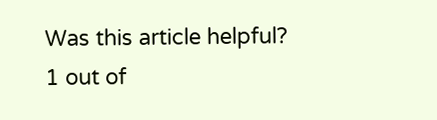Was this article helpful?
1 out of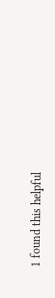1 found this helpful